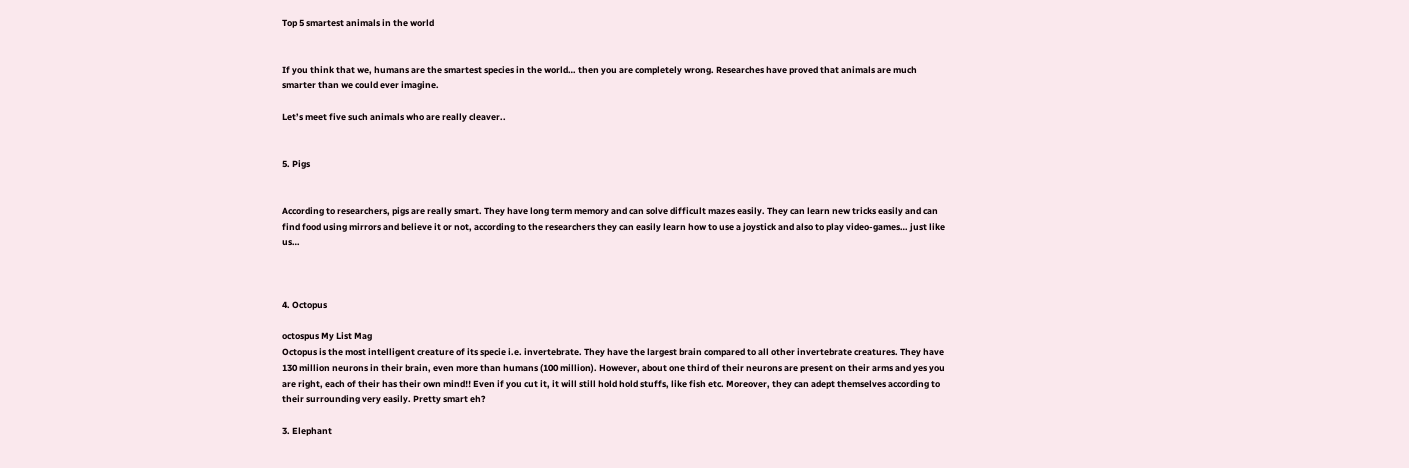Top 5 smartest animals in the world


If you think that we, humans are the smartest species in the world… then you are completely wrong. Researches have proved that animals are much smarter than we could ever imagine.

Let’s meet five such animals who are really cleaver..


5. Pigs


According to researchers, pigs are really smart. They have long term memory and can solve difficult mazes easily. They can learn new tricks easily and can find food using mirrors and believe it or not, according to the researchers they can easily learn how to use a joystick and also to play video-games… just like us…



4. Octopus

octospus My List Mag
Octopus is the most intelligent creature of its specie i.e. invertebrate. They have the largest brain compared to all other invertebrate creatures. They have 130 million neurons in their brain, even more than humans (100 million). However, about one third of their neurons are present on their arms and yes you are right, each of their has their own mind!! Even if you cut it, it will still hold hold stuffs, like fish etc. Moreover, they can adept themselves according to their surrounding very easily. Pretty smart eh?

3. Elephant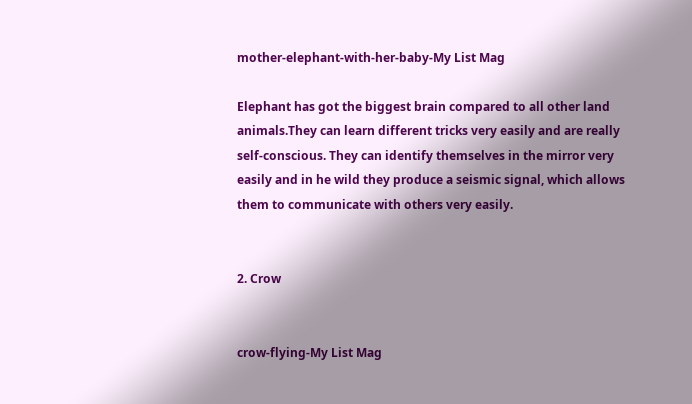mother-elephant-with-her-baby-My List Mag

Elephant has got the biggest brain compared to all other land animals.They can learn different tricks very easily and are really self-conscious. They can identify themselves in the mirror very easily and in he wild they produce a seismic signal, which allows them to communicate with others very easily.


2. Crow


crow-flying-My List Mag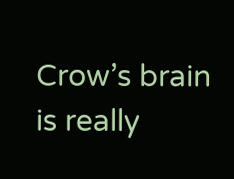Crow’s brain is really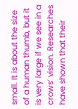small. It is about the size of a human thumb, but it is very large if we see in a crows’ vision. Researches have shown that their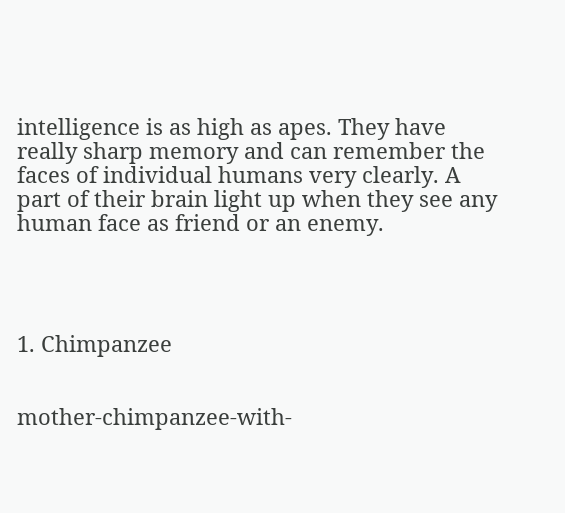intelligence is as high as apes. They have really sharp memory and can remember the faces of individual humans very clearly. A part of their brain light up when they see any human face as friend or an enemy.




1. Chimpanzee


mother-chimpanzee-with-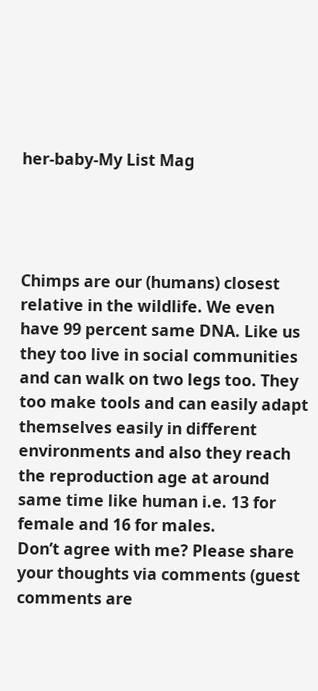her-baby-My List Mag




Chimps are our (humans) closest relative in the wildlife. We even have 99 percent same DNA. Like us they too live in social communities and can walk on two legs too. They too make tools and can easily adapt themselves easily in different environments and also they reach the reproduction age at around same time like human i.e. 13 for female and 16 for males.
Don’t agree with me? Please share your thoughts via comments (guest comments are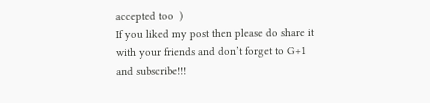accepted too  )
If you liked my post then please do share it with your friends and don’t forget to G+1 and subscribe!!!